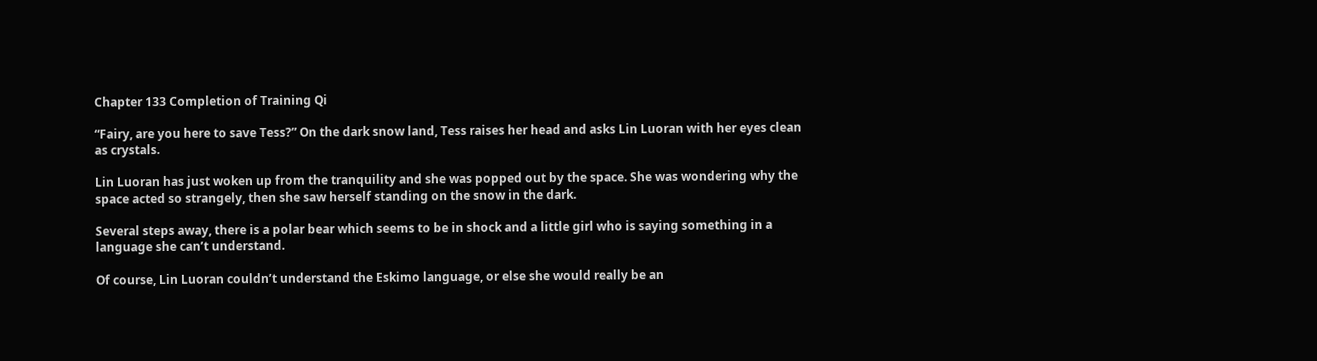Chapter 133 Completion of Training Qi

“Fairy, are you here to save Tess?” On the dark snow land, Tess raises her head and asks Lin Luoran with her eyes clean as crystals.

Lin Luoran has just woken up from the tranquility and she was popped out by the space. She was wondering why the space acted so strangely, then she saw herself standing on the snow in the dark.

Several steps away, there is a polar bear which seems to be in shock and a little girl who is saying something in a language she can’t understand.

Of course, Lin Luoran couldn’t understand the Eskimo language, or else she would really be an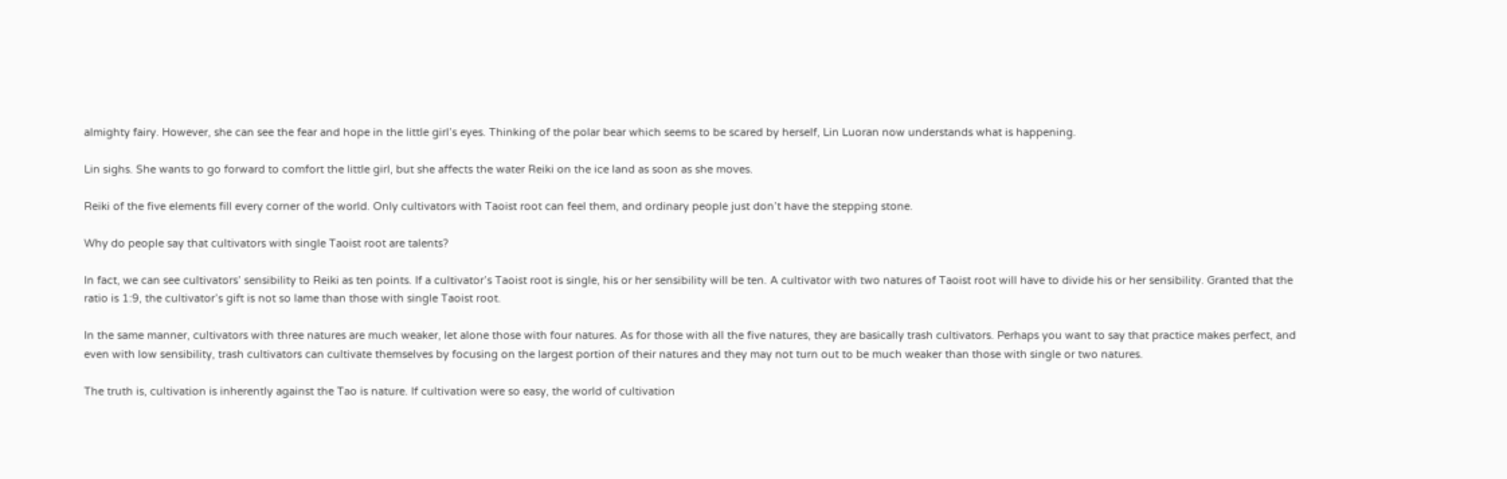almighty fairy. However, she can see the fear and hope in the little girl’s eyes. Thinking of the polar bear which seems to be scared by herself, Lin Luoran now understands what is happening.

Lin sighs. She wants to go forward to comfort the little girl, but she affects the water Reiki on the ice land as soon as she moves.

Reiki of the five elements fill every corner of the world. Only cultivators with Taoist root can feel them, and ordinary people just don’t have the stepping stone.

Why do people say that cultivators with single Taoist root are talents?

In fact, we can see cultivators’ sensibility to Reiki as ten points. If a cultivator’s Taoist root is single, his or her sensibility will be ten. A cultivator with two natures of Taoist root will have to divide his or her sensibility. Granted that the ratio is 1:9, the cultivator’s gift is not so lame than those with single Taoist root.

In the same manner, cultivators with three natures are much weaker, let alone those with four natures. As for those with all the five natures, they are basically trash cultivators. Perhaps you want to say that practice makes perfect, and even with low sensibility, trash cultivators can cultivate themselves by focusing on the largest portion of their natures and they may not turn out to be much weaker than those with single or two natures.

The truth is, cultivation is inherently against the Tao is nature. If cultivation were so easy, the world of cultivation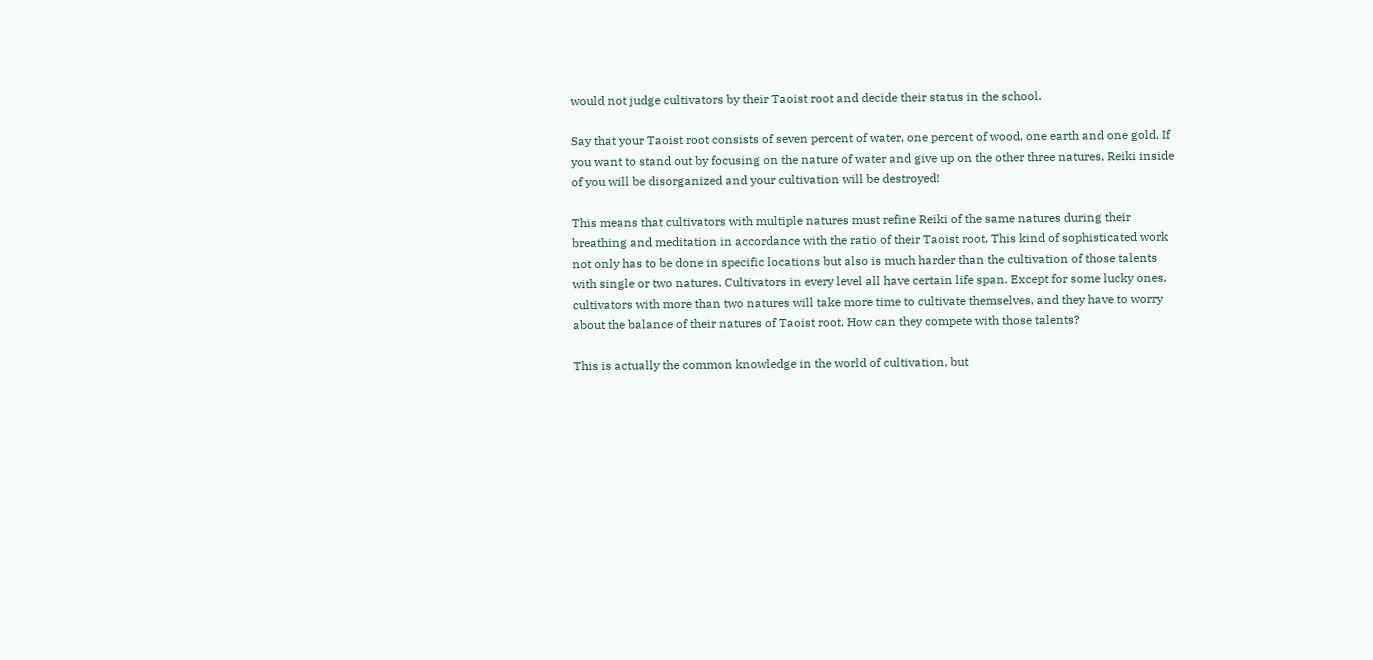would not judge cultivators by their Taoist root and decide their status in the school.

Say that your Taoist root consists of seven percent of water, one percent of wood, one earth and one gold. If you want to stand out by focusing on the nature of water and give up on the other three natures, Reiki inside of you will be disorganized and your cultivation will be destroyed!

This means that cultivators with multiple natures must refine Reiki of the same natures during their breathing and meditation in accordance with the ratio of their Taoist root. This kind of sophisticated work not only has to be done in specific locations but also is much harder than the cultivation of those talents with single or two natures. Cultivators in every level all have certain life span. Except for some lucky ones, cultivators with more than two natures will take more time to cultivate themselves, and they have to worry about the balance of their natures of Taoist root. How can they compete with those talents?

This is actually the common knowledge in the world of cultivation, but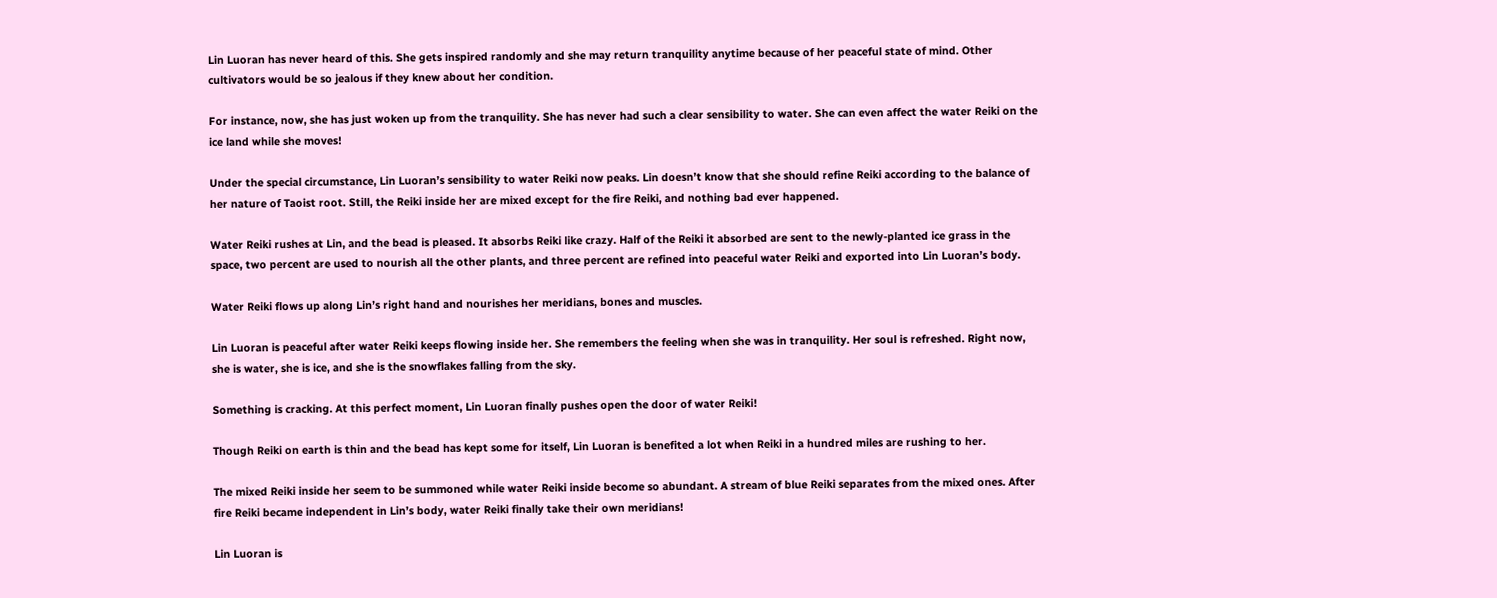Lin Luoran has never heard of this. She gets inspired randomly and she may return tranquility anytime because of her peaceful state of mind. Other cultivators would be so jealous if they knew about her condition.

For instance, now, she has just woken up from the tranquility. She has never had such a clear sensibility to water. She can even affect the water Reiki on the ice land while she moves!

Under the special circumstance, Lin Luoran’s sensibility to water Reiki now peaks. Lin doesn’t know that she should refine Reiki according to the balance of her nature of Taoist root. Still, the Reiki inside her are mixed except for the fire Reiki, and nothing bad ever happened.

Water Reiki rushes at Lin, and the bead is pleased. It absorbs Reiki like crazy. Half of the Reiki it absorbed are sent to the newly-planted ice grass in the space, two percent are used to nourish all the other plants, and three percent are refined into peaceful water Reiki and exported into Lin Luoran’s body.

Water Reiki flows up along Lin’s right hand and nourishes her meridians, bones and muscles.

Lin Luoran is peaceful after water Reiki keeps flowing inside her. She remembers the feeling when she was in tranquility. Her soul is refreshed. Right now, she is water, she is ice, and she is the snowflakes falling from the sky.

Something is cracking. At this perfect moment, Lin Luoran finally pushes open the door of water Reiki!

Though Reiki on earth is thin and the bead has kept some for itself, Lin Luoran is benefited a lot when Reiki in a hundred miles are rushing to her.

The mixed Reiki inside her seem to be summoned while water Reiki inside become so abundant. A stream of blue Reiki separates from the mixed ones. After fire Reiki became independent in Lin’s body, water Reiki finally take their own meridians!

Lin Luoran is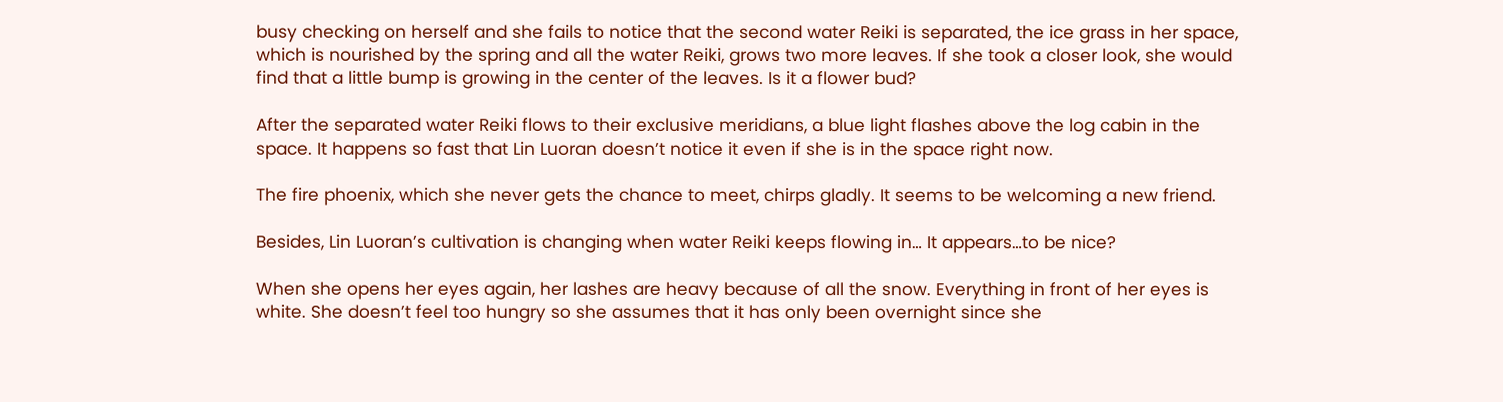busy checking on herself and she fails to notice that the second water Reiki is separated, the ice grass in her space, which is nourished by the spring and all the water Reiki, grows two more leaves. If she took a closer look, she would find that a little bump is growing in the center of the leaves. Is it a flower bud?

After the separated water Reiki flows to their exclusive meridians, a blue light flashes above the log cabin in the space. It happens so fast that Lin Luoran doesn’t notice it even if she is in the space right now.

The fire phoenix, which she never gets the chance to meet, chirps gladly. It seems to be welcoming a new friend.

Besides, Lin Luoran’s cultivation is changing when water Reiki keeps flowing in… It appears…to be nice?

When she opens her eyes again, her lashes are heavy because of all the snow. Everything in front of her eyes is white. She doesn’t feel too hungry so she assumes that it has only been overnight since she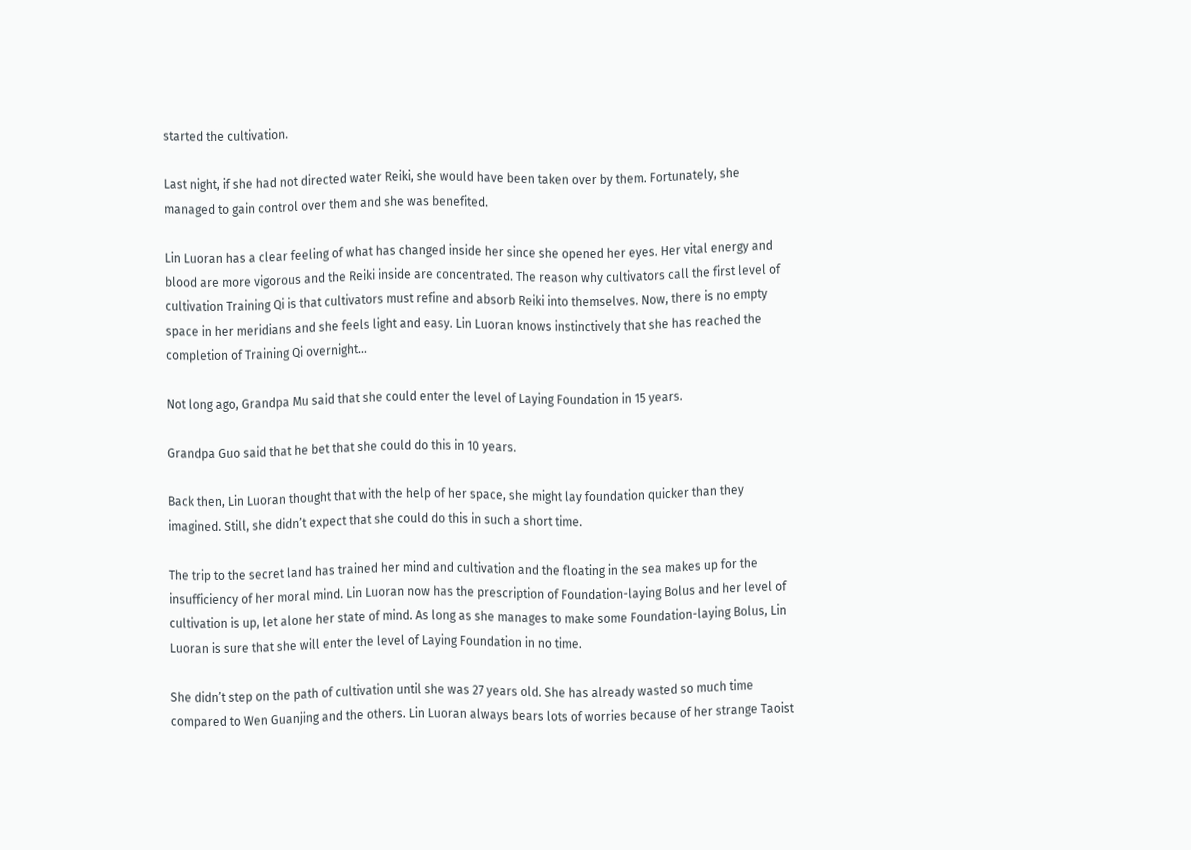started the cultivation.

Last night, if she had not directed water Reiki, she would have been taken over by them. Fortunately, she managed to gain control over them and she was benefited.

Lin Luoran has a clear feeling of what has changed inside her since she opened her eyes. Her vital energy and blood are more vigorous and the Reiki inside are concentrated. The reason why cultivators call the first level of cultivation Training Qi is that cultivators must refine and absorb Reiki into themselves. Now, there is no empty space in her meridians and she feels light and easy. Lin Luoran knows instinctively that she has reached the completion of Training Qi overnight…

Not long ago, Grandpa Mu said that she could enter the level of Laying Foundation in 15 years.

Grandpa Guo said that he bet that she could do this in 10 years.

Back then, Lin Luoran thought that with the help of her space, she might lay foundation quicker than they imagined. Still, she didn’t expect that she could do this in such a short time.

The trip to the secret land has trained her mind and cultivation and the floating in the sea makes up for the insufficiency of her moral mind. Lin Luoran now has the prescription of Foundation-laying Bolus and her level of cultivation is up, let alone her state of mind. As long as she manages to make some Foundation-laying Bolus, Lin Luoran is sure that she will enter the level of Laying Foundation in no time.

She didn’t step on the path of cultivation until she was 27 years old. She has already wasted so much time compared to Wen Guanjing and the others. Lin Luoran always bears lots of worries because of her strange Taoist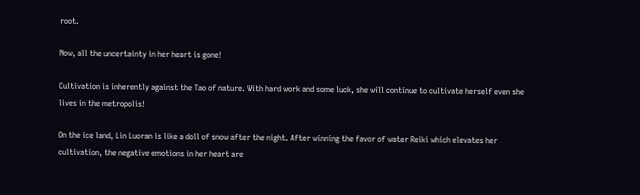root.

Now, all the uncertainty in her heart is gone!

Cultivation is inherently against the Tao of nature. With hard work and some luck, she will continue to cultivate herself even she lives in the metropolis!

On the ice land, Lin Luoran is like a doll of snow after the night. After winning the favor of water Reiki which elevates her cultivation, the negative emotions in her heart are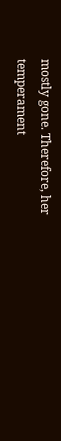mostly gone. Therefore, her temperament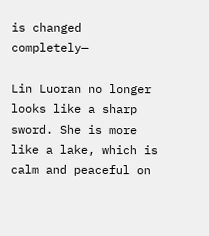is changed completely—

Lin Luoran no longer looks like a sharp sword. She is more like a lake, which is calm and peaceful on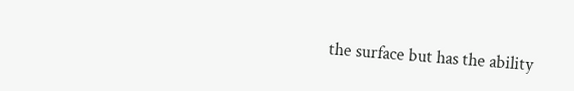the surface but has the ability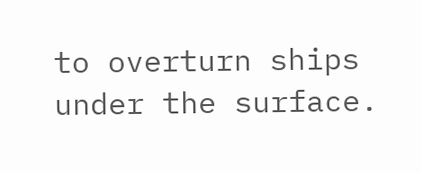to overturn ships under the surface.